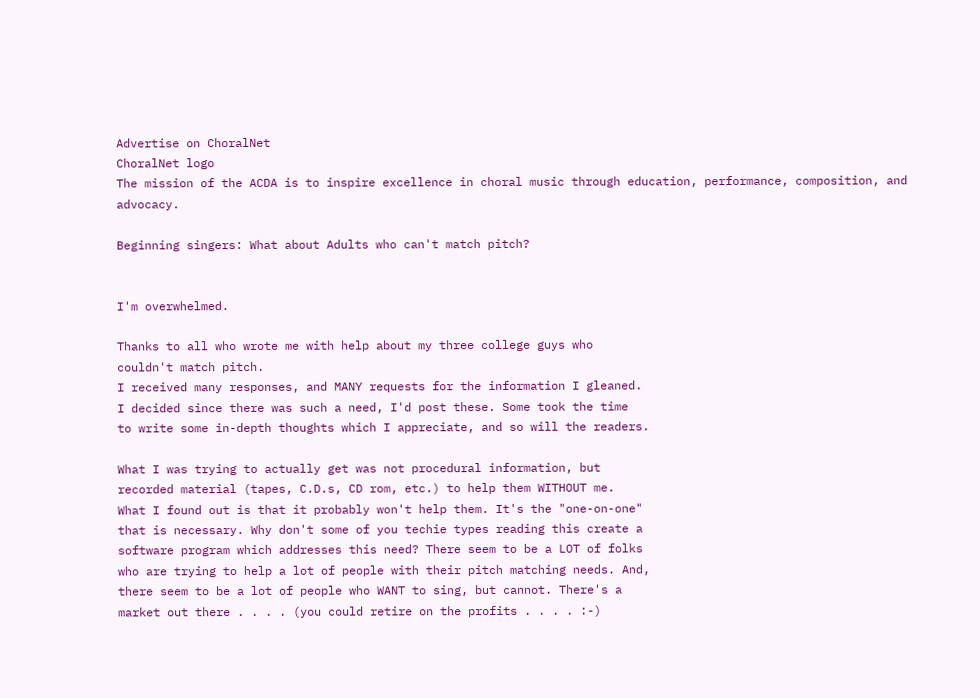Advertise on ChoralNet
ChoralNet logo
The mission of the ACDA is to inspire excellence in choral music through education, performance, composition, and advocacy.

Beginning singers: What about Adults who can't match pitch?


I'm overwhelmed.

Thanks to all who wrote me with help about my three college guys who
couldn't match pitch.
I received many responses, and MANY requests for the information I gleaned.
I decided since there was such a need, I'd post these. Some took the time
to write some in-depth thoughts which I appreciate, and so will the readers.

What I was trying to actually get was not procedural information, but
recorded material (tapes, C.D.s, CD rom, etc.) to help them WITHOUT me.
What I found out is that it probably won't help them. It's the "one-on-one"
that is necessary. Why don't some of you techie types reading this create a
software program which addresses this need? There seem to be a LOT of folks
who are trying to help a lot of people with their pitch matching needs. And,
there seem to be a lot of people who WANT to sing, but cannot. There's a
market out there . . . . (you could retire on the profits . . . . :-)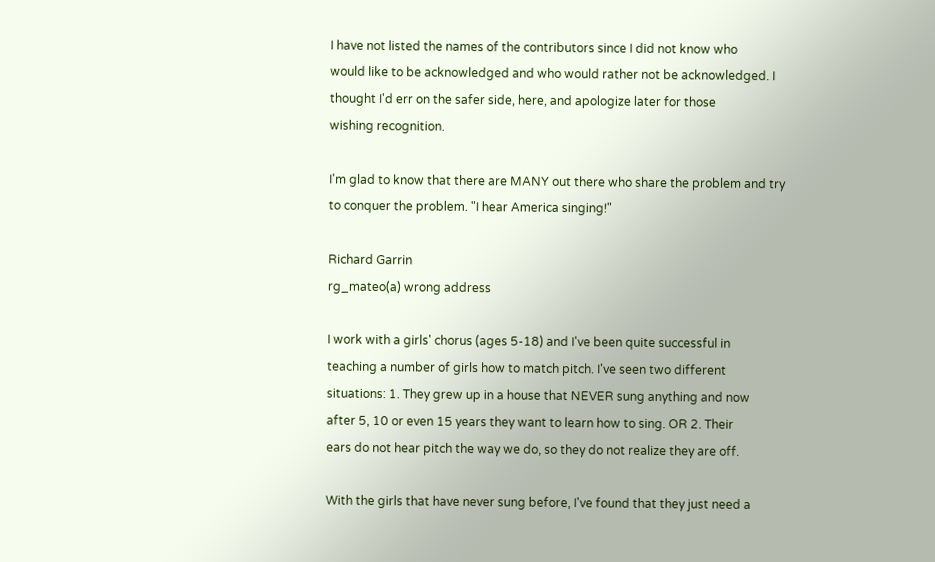I have not listed the names of the contributors since I did not know who
would like to be acknowledged and who would rather not be acknowledged. I
thought I'd err on the safer side, here, and apologize later for those
wishing recognition.

I'm glad to know that there are MANY out there who share the problem and try
to conquer the problem. "I hear America singing!"

Richard Garrin
rg_mateo(a) wrong address

I work with a girls' chorus (ages 5-18) and I've been quite successful in
teaching a number of girls how to match pitch. I've seen two different
situations: 1. They grew up in a house that NEVER sung anything and now
after 5, 10 or even 15 years they want to learn how to sing. OR 2. Their
ears do not hear pitch the way we do, so they do not realize they are off.

With the girls that have never sung before, I've found that they just need a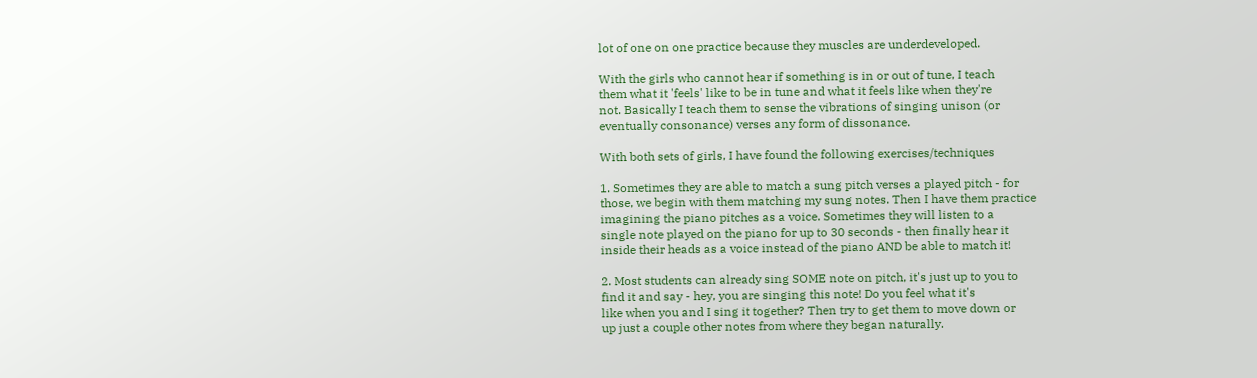lot of one on one practice because they muscles are underdeveloped.

With the girls who cannot hear if something is in or out of tune, I teach
them what it 'feels' like to be in tune and what it feels like when they're
not. Basically I teach them to sense the vibrations of singing unison (or
eventually consonance) verses any form of dissonance.

With both sets of girls, I have found the following exercises/techniques

1. Sometimes they are able to match a sung pitch verses a played pitch - for
those, we begin with them matching my sung notes. Then I have them practice
imagining the piano pitches as a voice. Sometimes they will listen to a
single note played on the piano for up to 30 seconds - then finally hear it
inside their heads as a voice instead of the piano AND be able to match it!

2. Most students can already sing SOME note on pitch, it's just up to you to
find it and say - hey, you are singing this note! Do you feel what it's
like when you and I sing it together? Then try to get them to move down or
up just a couple other notes from where they began naturally.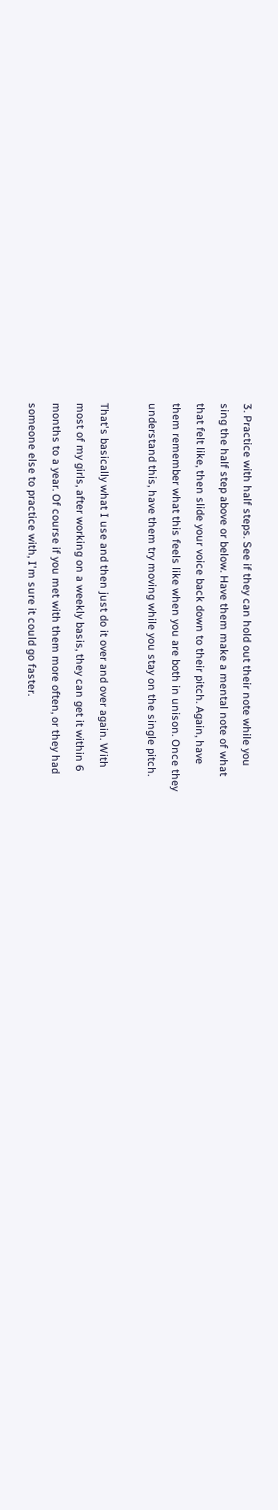3. Practice with half steps. See if they can hold out their note while you
sing the half step above or below. Have them make a mental note of what
that felt like, then slide your voice back down to their pitch. Again, have
them remember what this feels like when you are both in unison. Once they
understand this, have them try moving while you stay on the single pitch.

That's basically what I use and then just do it over and over again. With
most of my girls, after working on a weekly basis, they can get it within 6
months to a year. Of course if you met with them more often, or they had
someone else to practice with, I'm sure it could go faster.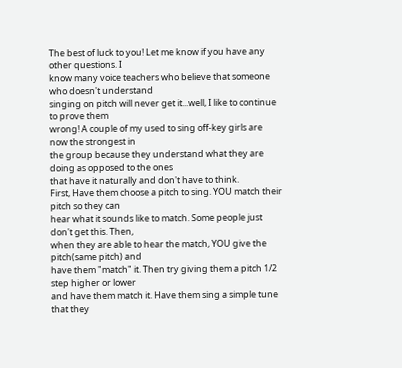The best of luck to you! Let me know if you have any other questions. I
know many voice teachers who believe that someone who doesn't understand
singing on pitch will never get it...well, I like to continue to prove them
wrong! A couple of my used to sing off-key girls are now the strongest in
the group because they understand what they are doing as opposed to the ones
that have it naturally and don't have to think.
First, Have them choose a pitch to sing. YOU match their pitch so they can
hear what it sounds like to match. Some people just don't get this. Then,
when they are able to hear the match, YOU give the pitch(same pitch) and
have them "match" it. Then try giving them a pitch 1/2 step higher or lower
and have them match it. Have them sing a simple tune that they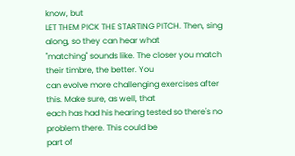know, but
LET THEM PICK THE STARTING PITCH. Then, sing along, so they can hear what
"matching" sounds like. The closer you match their timbre, the better. You
can evolve more challenging exercises after this. Make sure, as well, that
each has had his hearing tested so there's no problem there. This could be
part of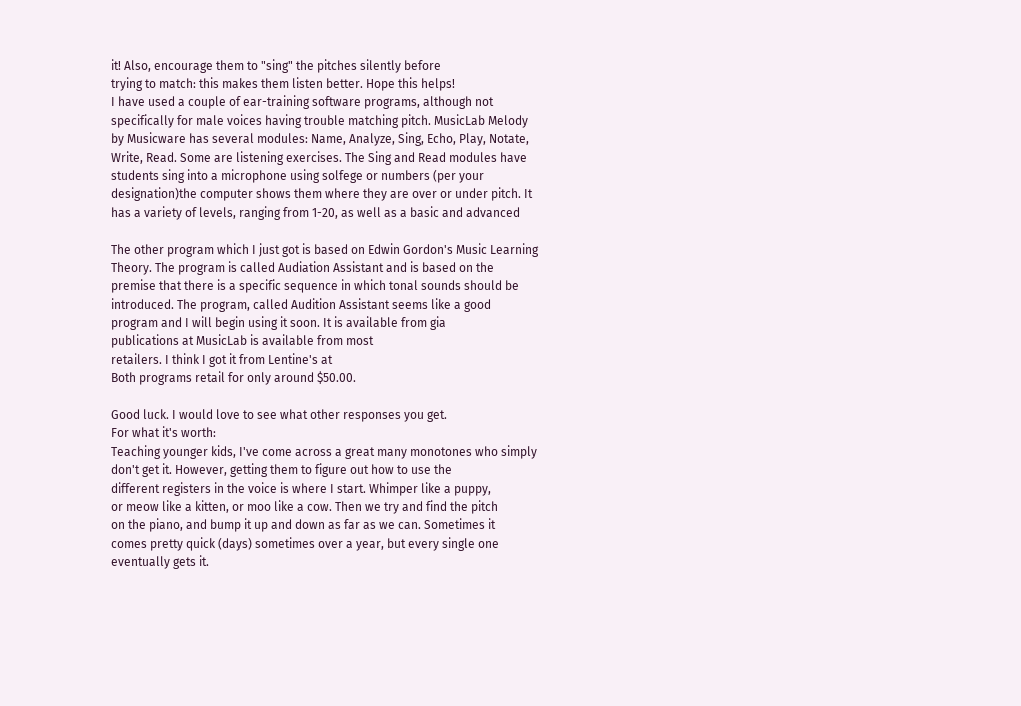it! Also, encourage them to "sing" the pitches silently before
trying to match: this makes them listen better. Hope this helps!
I have used a couple of ear-training software programs, although not
specifically for male voices having trouble matching pitch. MusicLab Melody
by Musicware has several modules: Name, Analyze, Sing, Echo, Play, Notate,
Write, Read. Some are listening exercises. The Sing and Read modules have
students sing into a microphone using solfege or numbers (per your
designation)the computer shows them where they are over or under pitch. It
has a variety of levels, ranging from 1-20, as well as a basic and advanced

The other program which I just got is based on Edwin Gordon's Music Learning
Theory. The program is called Audiation Assistant and is based on the
premise that there is a specific sequence in which tonal sounds should be
introduced. The program, called Audition Assistant seems like a good
program and I will begin using it soon. It is available from gia
publications at MusicLab is available from most
retailers. I think I got it from Lentine's at
Both programs retail for only around $50.00.

Good luck. I would love to see what other responses you get.
For what it's worth:
Teaching younger kids, I've come across a great many monotones who simply
don't get it. However, getting them to figure out how to use the
different registers in the voice is where I start. Whimper like a puppy,
or meow like a kitten, or moo like a cow. Then we try and find the pitch
on the piano, and bump it up and down as far as we can. Sometimes it
comes pretty quick (days) sometimes over a year, but every single one
eventually gets it.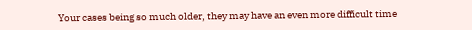Your cases being so much older, they may have an even more difficult time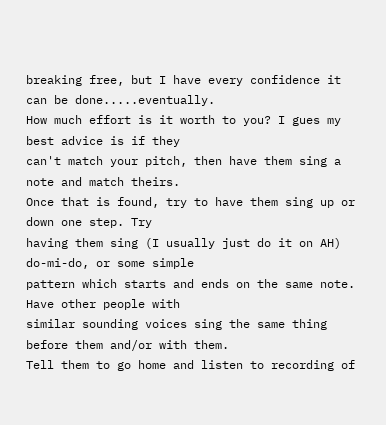breaking free, but I have every confidence it can be done.....eventually.
How much effort is it worth to you? I gues my best advice is if they
can't match your pitch, then have them sing a note and match theirs.
Once that is found, try to have them sing up or down one step. Try
having them sing (I usually just do it on AH) do-mi-do, or some simple
pattern which starts and ends on the same note. Have other people with
similar sounding voices sing the same thing before them and/or with them.
Tell them to go home and listen to recording of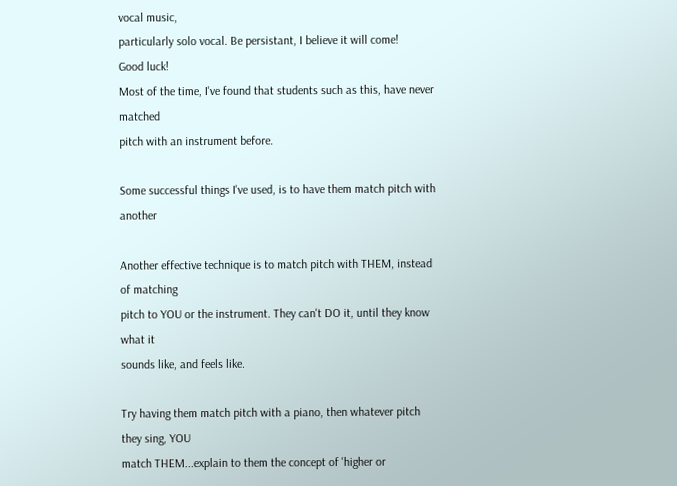vocal music,
particularly solo vocal. Be persistant, I believe it will come!
Good luck!
Most of the time, I've found that students such as this, have never matched
pitch with an instrument before.

Some successful things I've used, is to have them match pitch with another

Another effective technique is to match pitch with THEM, instead of matching
pitch to YOU or the instrument. They can't DO it, until they know what it
sounds like, and feels like.

Try having them match pitch with a piano, then whatever pitch they sing, YOU
match THEM...explain to them the concept of 'higher or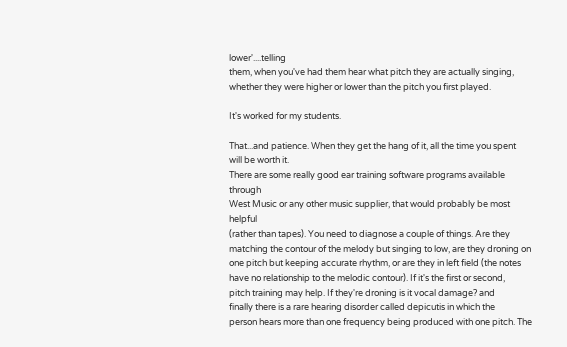lower'....telling
them, when you've had them hear what pitch they are actually singing,
whether they were higher or lower than the pitch you first played.

It's worked for my students.

That...and patience. When they get the hang of it, all the time you spent
will be worth it.
There are some really good ear training software programs available through
West Music or any other music supplier, that would probably be most helpful
(rather than tapes). You need to diagnose a couple of things. Are they
matching the contour of the melody but singing to low, are they droning on
one pitch but keeping accurate rhythm, or are they in left field (the notes
have no relationship to the melodic contour). If it's the first or second,
pitch training may help. If they're droning is it vocal damage? and
finally there is a rare hearing disorder called depicutis in which the
person hears more than one frequency being produced with one pitch. The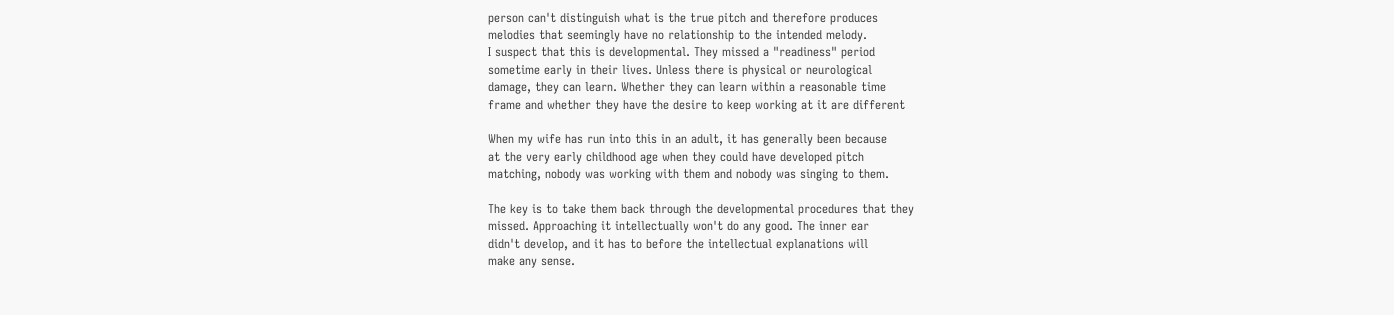person can't distinguish what is the true pitch and therefore produces
melodies that seemingly have no relationship to the intended melody.
I suspect that this is developmental. They missed a "readiness" period
sometime early in their lives. Unless there is physical or neurological
damage, they can learn. Whether they can learn within a reasonable time
frame and whether they have the desire to keep working at it are different

When my wife has run into this in an adult, it has generally been because
at the very early childhood age when they could have developed pitch
matching, nobody was working with them and nobody was singing to them.

The key is to take them back through the developmental procedures that they
missed. Approaching it intellectually won't do any good. The inner ear
didn't develop, and it has to before the intellectual explanations will
make any sense.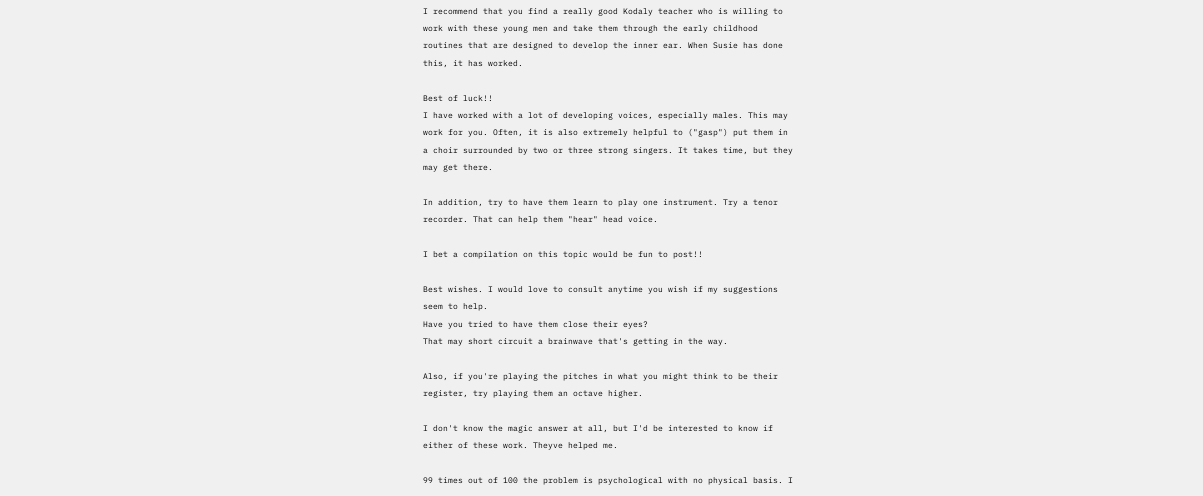I recommend that you find a really good Kodaly teacher who is willing to
work with these young men and take them through the early childhood
routines that are designed to develop the inner ear. When Susie has done
this, it has worked.

Best of luck!!
I have worked with a lot of developing voices, especially males. This may
work for you. Often, it is also extremely helpful to ("gasp") put them in
a choir surrounded by two or three strong singers. It takes time, but they
may get there.

In addition, try to have them learn to play one instrument. Try a tenor
recorder. That can help them "hear" head voice.

I bet a compilation on this topic would be fun to post!!

Best wishes. I would love to consult anytime you wish if my suggestions
seem to help.
Have you tried to have them close their eyes?
That may short circuit a brainwave that's getting in the way.

Also, if you're playing the pitches in what you might think to be their
register, try playing them an octave higher.

I don't know the magic answer at all, but I'd be interested to know if
either of these work. Theyve helped me.

99 times out of 100 the problem is psychological with no physical basis. I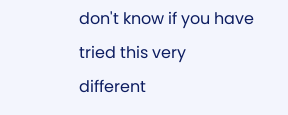don't know if you have tried this very different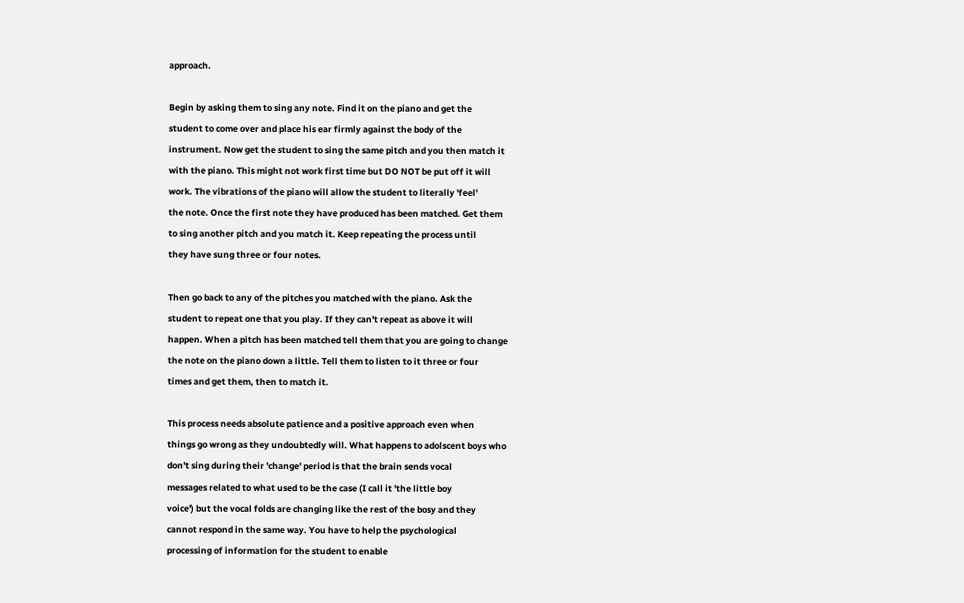approach.

Begin by asking them to sing any note. Find it on the piano and get the
student to come over and place his ear firmly against the body of the
instrument. Now get the student to sing the same pitch and you then match it
with the piano. This might not work first time but DO NOT be put off it will
work. The vibrations of the piano will allow the student to literally 'feel'
the note. Once the first note they have produced has been matched. Get them
to sing another pitch and you match it. Keep repeating the process until
they have sung three or four notes.

Then go back to any of the pitches you matched with the piano. Ask the
student to repeat one that you play. If they can't repeat as above it will
happen. When a pitch has been matched tell them that you are going to change
the note on the piano down a little. Tell them to listen to it three or four
times and get them, then to match it.

This process needs absolute patience and a positive approach even when
things go wrong as they undoubtedly will. What happens to adolscent boys who
don't sing during their 'change' period is that the brain sends vocal
messages related to what used to be the case (I call it 'the little boy
voice') but the vocal folds are changing like the rest of the bosy and they
cannot respond in the same way. You have to help the psychological
processing of information for the student to enable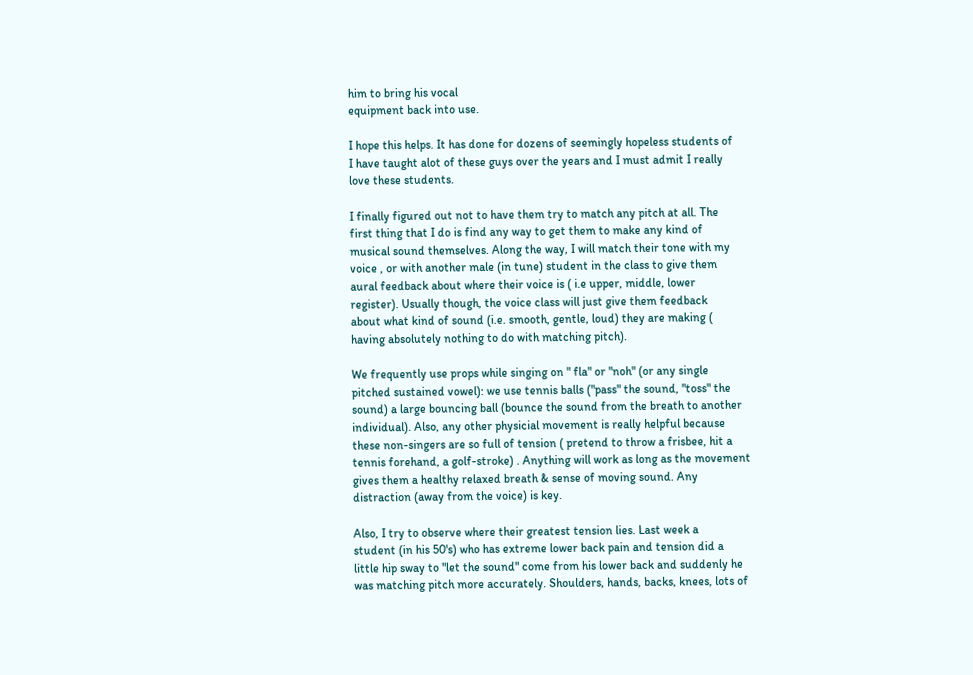him to bring his vocal
equipment back into use.

I hope this helps. It has done for dozens of seemingly hopeless students of
I have taught alot of these guys over the years and I must admit I really
love these students.

I finally figured out not to have them try to match any pitch at all. The
first thing that I do is find any way to get them to make any kind of
musical sound themselves. Along the way, I will match their tone with my
voice , or with another male (in tune) student in the class to give them
aural feedback about where their voice is ( i.e upper, middle, lower
register). Usually though, the voice class will just give them feedback
about what kind of sound (i.e. smooth, gentle, loud) they are making (
having absolutely nothing to do with matching pitch).

We frequently use props while singing on " fla" or "noh" (or any single
pitched sustained vowel): we use tennis balls ("pass" the sound, "toss" the
sound) a large bouncing ball (bounce the sound from the breath to another
individual). Also, any other physicial movement is really helpful because
these non-singers are so full of tension ( pretend to throw a frisbee, hit a
tennis forehand, a golf-stroke) . Anything will work as long as the movement
gives them a healthy relaxed breath & sense of moving sound. Any
distraction (away from the voice) is key.

Also, I try to observe where their greatest tension lies. Last week a
student (in his 50's) who has extreme lower back pain and tension did a
little hip sway to "let the sound" come from his lower back and suddenly he
was matching pitch more accurately. Shoulders, hands, backs, knees, lots of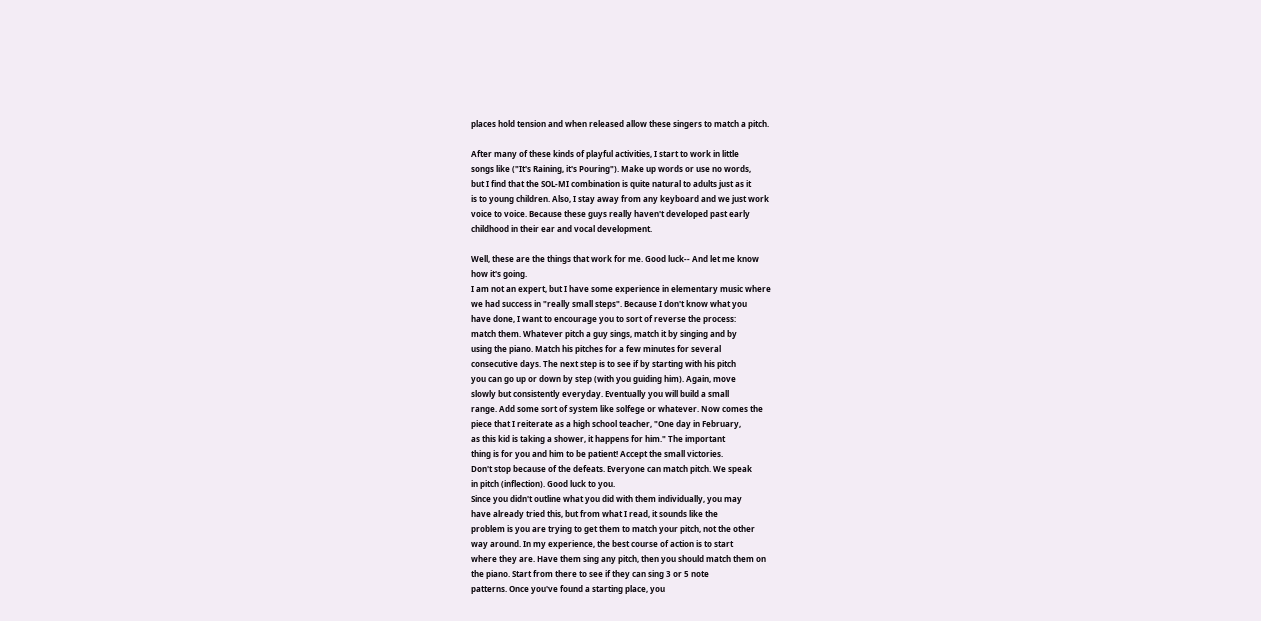places hold tension and when released allow these singers to match a pitch.

After many of these kinds of playful activities, I start to work in little
songs like ("It's Raining, it's Pouring"). Make up words or use no words,
but I find that the SOL-MI combination is quite natural to adults just as it
is to young children. Also, I stay away from any keyboard and we just work
voice to voice. Because these guys really haven't developed past early
childhood in their ear and vocal development.

Well, these are the things that work for me. Good luck-- And let me know
how it's going.
I am not an expert, but I have some experience in elementary music where
we had success in "really small steps". Because I don't know what you
have done, I want to encourage you to sort of reverse the process:
match them. Whatever pitch a guy sings, match it by singing and by
using the piano. Match his pitches for a few minutes for several
consecutive days. The next step is to see if by starting with his pitch
you can go up or down by step (with you guiding him). Again, move
slowly but consistently everyday. Eventually you will build a small
range. Add some sort of system like solfege or whatever. Now comes the
piece that I reiterate as a high school teacher, "One day in February,
as this kid is taking a shower, it happens for him." The important
thing is for you and him to be patient! Accept the small victories.
Don't stop because of the defeats. Everyone can match pitch. We speak
in pitch (inflection). Good luck to you.
Since you didn't outline what you did with them individually, you may
have already tried this, but from what I read, it sounds like the
problem is you are trying to get them to match your pitch, not the other
way around. In my experience, the best course of action is to start
where they are. Have them sing any pitch, then you should match them on
the piano. Start from there to see if they can sing 3 or 5 note
patterns. Once you've found a starting place, you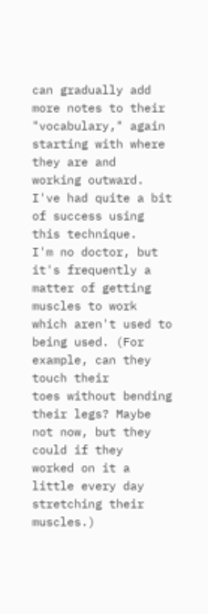can gradually add
more notes to their "vocabulary," again starting with where they are and
working outward. I've had quite a bit of success using this technique.
I'm no doctor, but it's frequently a matter of getting muscles to work
which aren't used to being used. (For example, can they touch their
toes without bending their legs? Maybe not now, but they could if they
worked on it a little every day stretching their muscles.)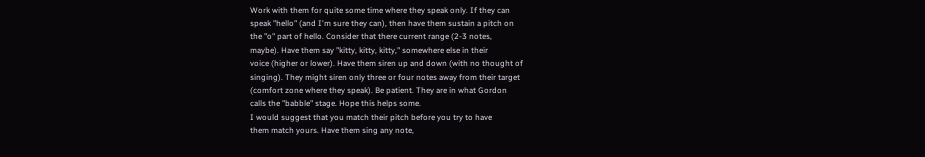Work with them for quite some time where they speak only. If they can
speak "hello" (and I'm sure they can), then have them sustain a pitch on
the "o" part of hello. Consider that there current range (2-3 notes,
maybe). Have them say "kitty, kitty, kitty," somewhere else in their
voice (higher or lower). Have them siren up and down (with no thought of
singing). They might siren only three or four notes away from their target
(comfort zone where they speak). Be patient. They are in what Gordon
calls the "babble" stage. Hope this helps some.
I would suggest that you match their pitch before you try to have
them match yours. Have them sing any note,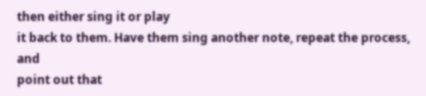then either sing it or play
it back to them. Have them sing another note, repeat the process, and
point out that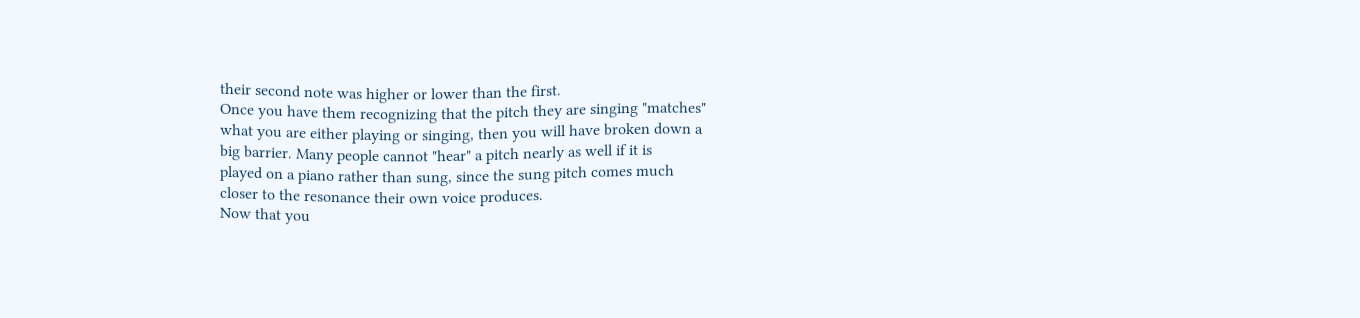their second note was higher or lower than the first.
Once you have them recognizing that the pitch they are singing "matches"
what you are either playing or singing, then you will have broken down a
big barrier. Many people cannot "hear" a pitch nearly as well if it is
played on a piano rather than sung, since the sung pitch comes much
closer to the resonance their own voice produces.
Now that you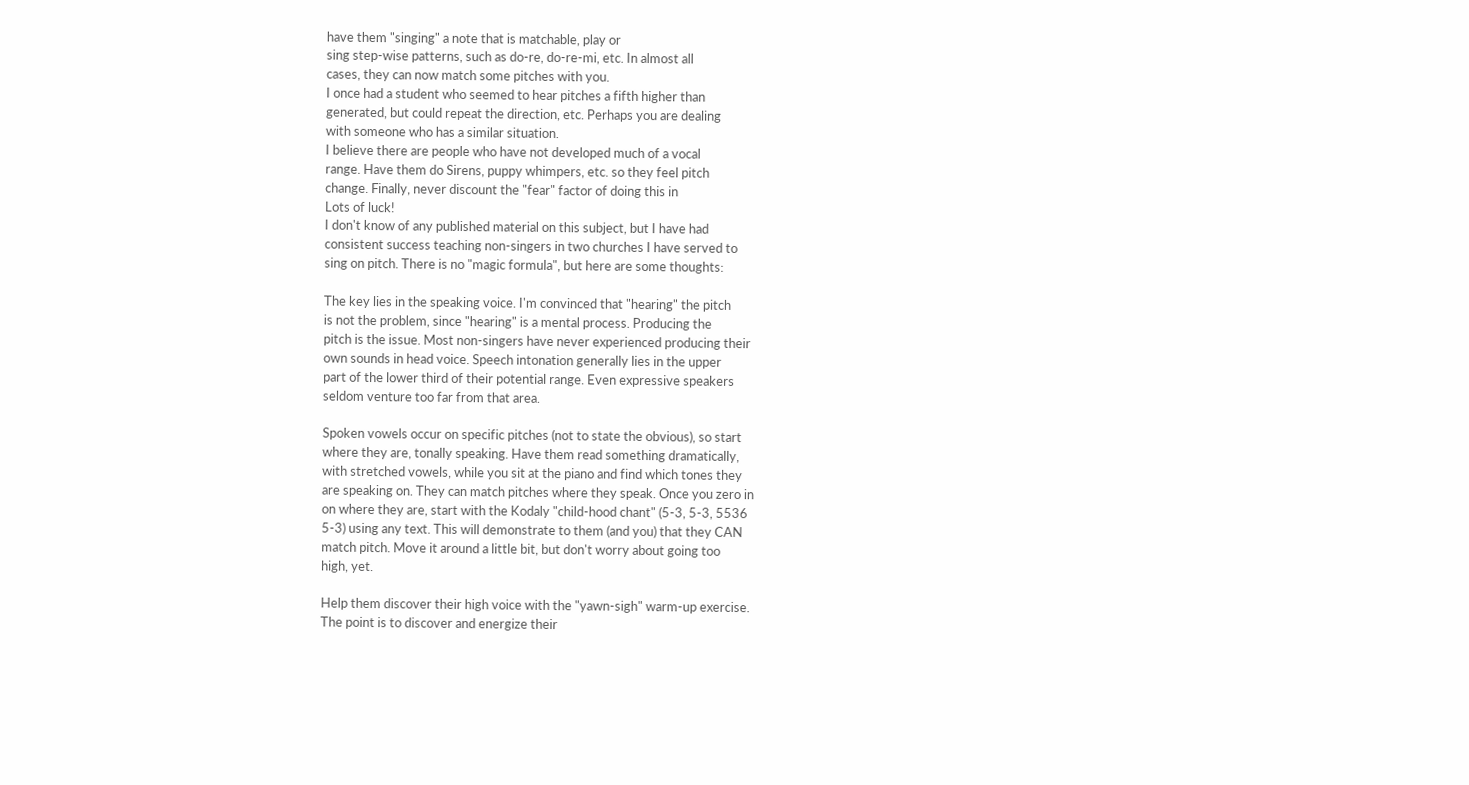have them "singing" a note that is matchable, play or
sing step-wise patterns, such as do-re, do-re-mi, etc. In almost all
cases, they can now match some pitches with you.
I once had a student who seemed to hear pitches a fifth higher than
generated, but could repeat the direction, etc. Perhaps you are dealing
with someone who has a similar situation.
I believe there are people who have not developed much of a vocal
range. Have them do Sirens, puppy whimpers, etc. so they feel pitch
change. Finally, never discount the "fear" factor of doing this in
Lots of luck!
I don't know of any published material on this subject, but I have had
consistent success teaching non-singers in two churches I have served to
sing on pitch. There is no "magic formula", but here are some thoughts:

The key lies in the speaking voice. I'm convinced that "hearing" the pitch
is not the problem, since "hearing" is a mental process. Producing the
pitch is the issue. Most non-singers have never experienced producing their
own sounds in head voice. Speech intonation generally lies in the upper
part of the lower third of their potential range. Even expressive speakers
seldom venture too far from that area.

Spoken vowels occur on specific pitches (not to state the obvious), so start
where they are, tonally speaking. Have them read something dramatically,
with stretched vowels, while you sit at the piano and find which tones they
are speaking on. They can match pitches where they speak. Once you zero in
on where they are, start with the Kodaly "child-hood chant" (5-3, 5-3, 5536
5-3) using any text. This will demonstrate to them (and you) that they CAN
match pitch. Move it around a little bit, but don't worry about going too
high, yet.

Help them discover their high voice with the "yawn-sigh" warm-up exercise.
The point is to discover and energize their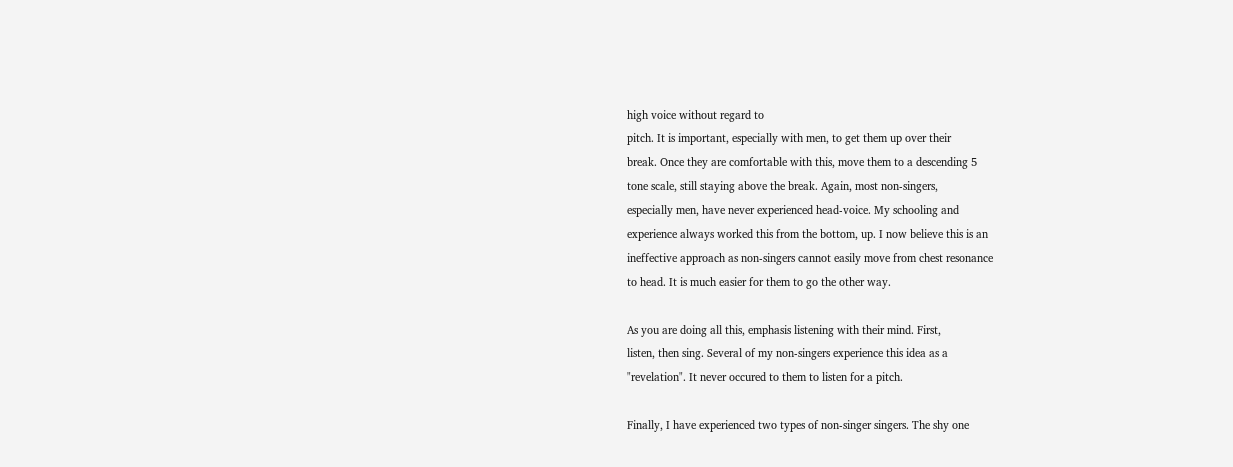high voice without regard to
pitch. It is important, especially with men, to get them up over their
break. Once they are comfortable with this, move them to a descending 5
tone scale, still staying above the break. Again, most non-singers,
especially men, have never experienced head-voice. My schooling and
experience always worked this from the bottom, up. I now believe this is an
ineffective approach as non-singers cannot easily move from chest resonance
to head. It is much easier for them to go the other way.

As you are doing all this, emphasis listening with their mind. First,
listen, then sing. Several of my non-singers experience this idea as a
"revelation". It never occured to them to listen for a pitch.

Finally, I have experienced two types of non-singer singers. The shy one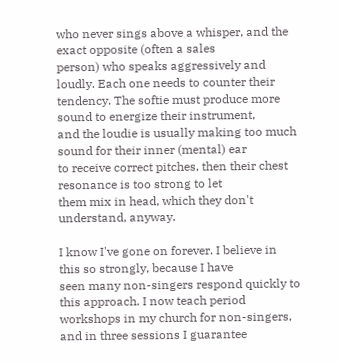who never sings above a whisper, and the exact opposite (often a sales
person) who speaks aggressively and loudly. Each one needs to counter their
tendency. The softie must produce more sound to energize their instrument,
and the loudie is usually making too much sound for their inner (mental) ear
to receive correct pitches, then their chest resonance is too strong to let
them mix in head, which they don't understand, anyway.

I know I've gone on forever. I believe in this so strongly, because I have
seen many non-singers respond quickly to this approach. I now teach period
workshops in my church for non-singers, and in three sessions I guarantee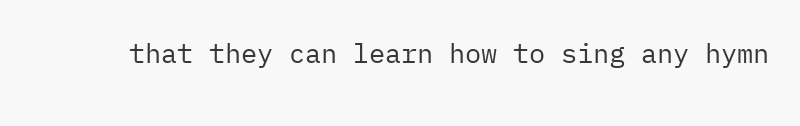that they can learn how to sing any hymn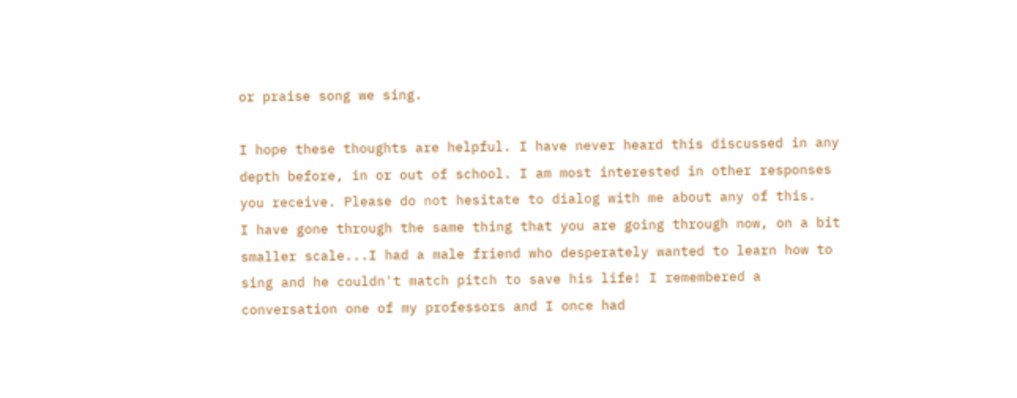or praise song we sing.

I hope these thoughts are helpful. I have never heard this discussed in any
depth before, in or out of school. I am most interested in other responses
you receive. Please do not hesitate to dialog with me about any of this.
I have gone through the same thing that you are going through now, on a bit
smaller scale...I had a male friend who desperately wanted to learn how to
sing and he couldn't match pitch to save his life! I remembered a
conversation one of my professors and I once had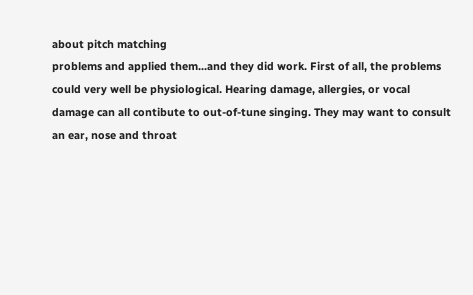about pitch matching
problems and applied them...and they did work. First of all, the problems
could very well be physiological. Hearing damage, allergies, or vocal
damage can all contibute to out-of-tune singing. They may want to consult
an ear, nose and throat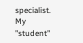specialist. My "student"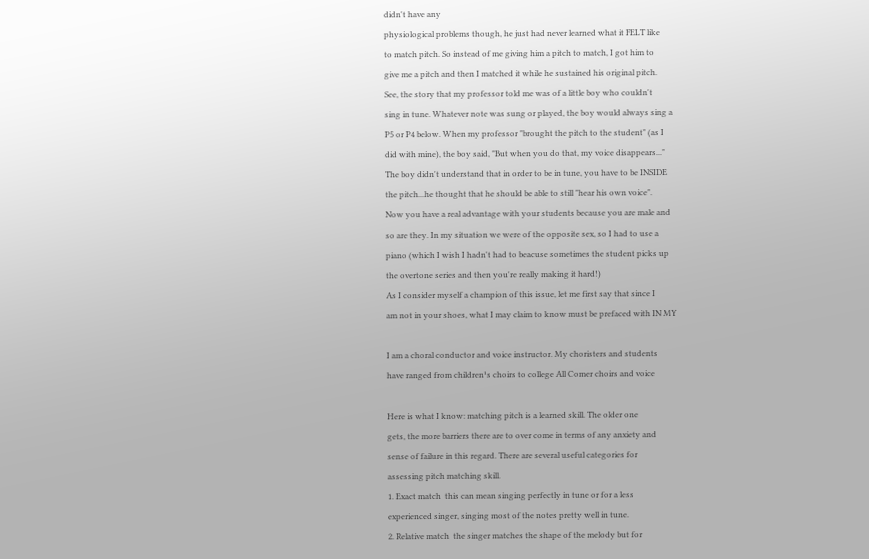didn't have any
physiological problems though, he just had never learned what it FELT like
to match pitch. So instead of me giving him a pitch to match, I got him to
give me a pitch and then I matched it while he sustained his original pitch.
See, the story that my professor told me was of a little boy who couldn't
sing in tune. Whatever note was sung or played, the boy would always sing a
P5 or P4 below. When my professor "brought the pitch to the student" (as I
did with mine), the boy said, "But when you do that, my voice disappears..."
The boy didn't understand that in order to be in tune, you have to be INSIDE
the pitch...he thought that he should be able to still "hear his own voice".
Now you have a real advantage with your students because you are male and
so are they. In my situation we were of the opposite sex, so I had to use a
piano (which I wish I hadn't had to beacuse sometimes the student picks up
the overtone series and then you're really making it hard!)
As I consider myself a champion of this issue, let me first say that since I
am not in your shoes, what I may claim to know must be prefaced with IN MY

I am a choral conductor and voice instructor. My choristers and students
have ranged from children¹s choirs to college All Comer choirs and voice

Here is what I know: matching pitch is a learned skill. The older one
gets, the more barriers there are to over come in terms of any anxiety and
sense of failure in this regard. There are several useful categories for
assessing pitch matching skill.
1. Exact match  this can mean singing perfectly in tune or for a less
experienced singer, singing most of the notes pretty well in tune.
2. Relative match  the singer matches the shape of the melody but for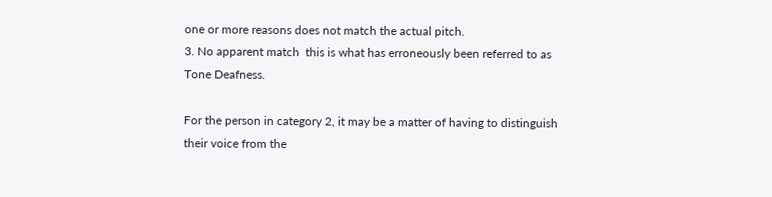one or more reasons does not match the actual pitch.
3. No apparent match  this is what has erroneously been referred to as
Tone Deafness.

For the person in category 2, it may be a matter of having to distinguish
their voice from the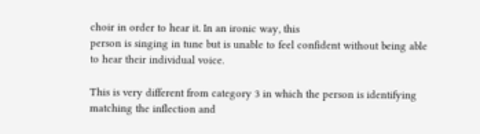choir in order to hear it. In an ironic way, this
person is singing in tune but is unable to feel confident without being able
to hear their individual voice.

This is very different from category 3 in which the person is identifying
matching the inflection and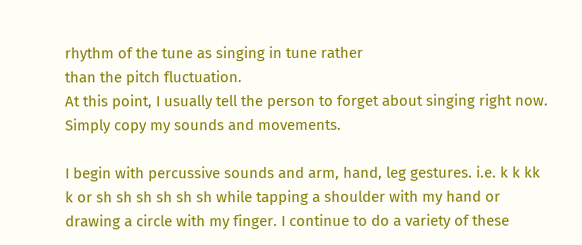rhythm of the tune as singing in tune rather
than the pitch fluctuation.
At this point, I usually tell the person to forget about singing right now.
Simply copy my sounds and movements.

I begin with percussive sounds and arm, hand, leg gestures. i.e. k k kk
k or sh sh sh sh sh sh while tapping a shoulder with my hand or
drawing a circle with my finger. I continue to do a variety of these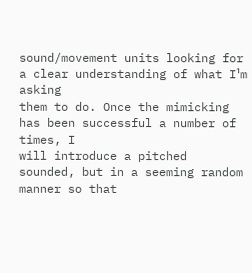sound/movement units looking for a clear understanding of what I¹m asking
them to do. Once the mimicking has been successful a number of times, I
will introduce a pitched sounded, but in a seeming random manner so that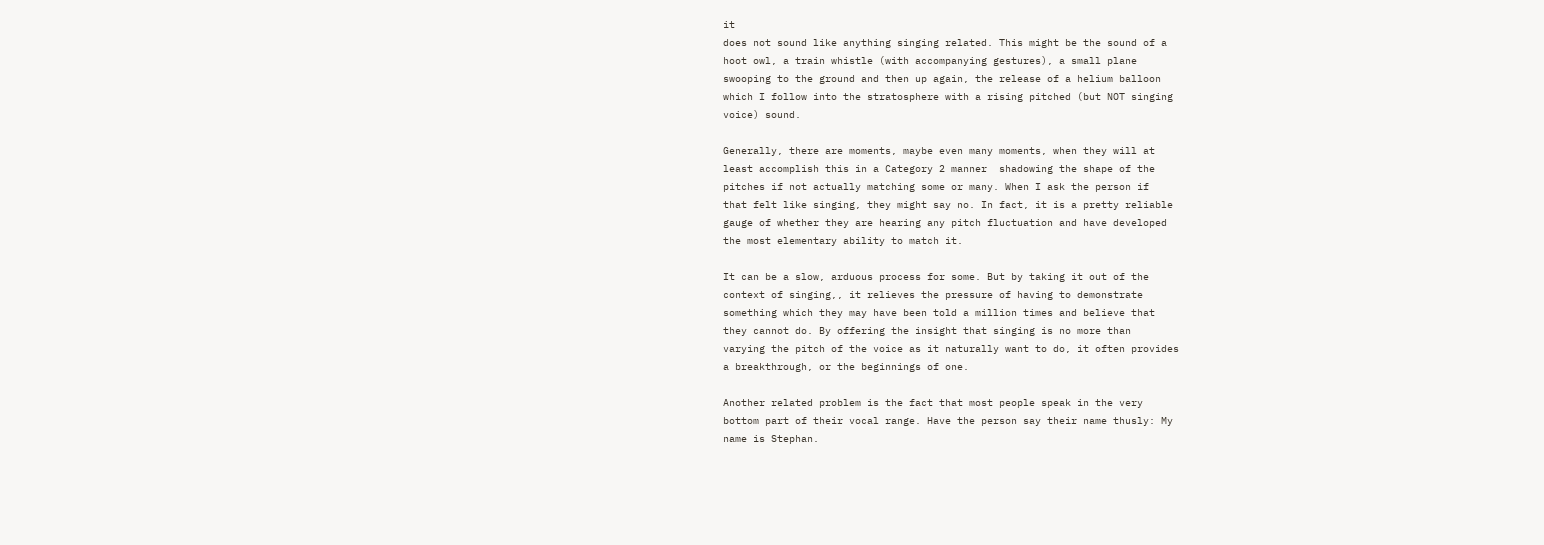it
does not sound like anything singing related. This might be the sound of a
hoot owl, a train whistle (with accompanying gestures), a small plane
swooping to the ground and then up again, the release of a helium balloon
which I follow into the stratosphere with a rising pitched (but NOT singing
voice) sound.

Generally, there are moments, maybe even many moments, when they will at
least accomplish this in a Category 2 manner  shadowing the shape of the
pitches if not actually matching some or many. When I ask the person if
that felt like singing, they might say no. In fact, it is a pretty reliable
gauge of whether they are hearing any pitch fluctuation and have developed
the most elementary ability to match it.

It can be a slow, arduous process for some. But by taking it out of the
context of singing,, it relieves the pressure of having to demonstrate
something which they may have been told a million times and believe that
they cannot do. By offering the insight that singing is no more than
varying the pitch of the voice as it naturally want to do, it often provides
a breakthrough, or the beginnings of one.

Another related problem is the fact that most people speak in the very
bottom part of their vocal range. Have the person say their name thusly: My
name is Stephan.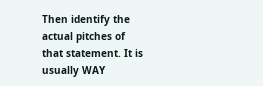Then identify the actual pitches of that statement. It is
usually WAY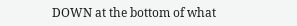DOWN at the bottom of what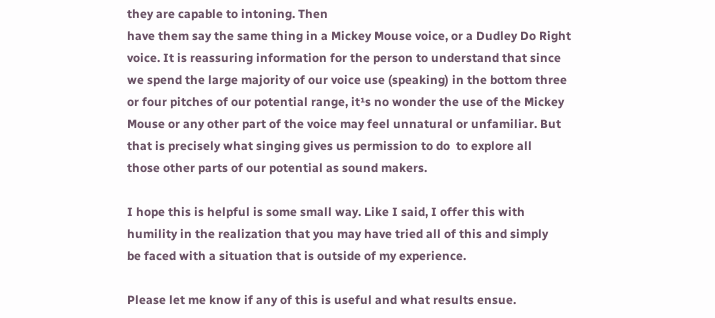they are capable to intoning. Then
have them say the same thing in a Mickey Mouse voice, or a Dudley Do Right
voice. It is reassuring information for the person to understand that since
we spend the large majority of our voice use (speaking) in the bottom three
or four pitches of our potential range, it¹s no wonder the use of the Mickey
Mouse or any other part of the voice may feel unnatural or unfamiliar. But
that is precisely what singing gives us permission to do  to explore all
those other parts of our potential as sound makers.

I hope this is helpful is some small way. Like I said, I offer this with
humility in the realization that you may have tried all of this and simply
be faced with a situation that is outside of my experience.

Please let me know if any of this is useful and what results ensue.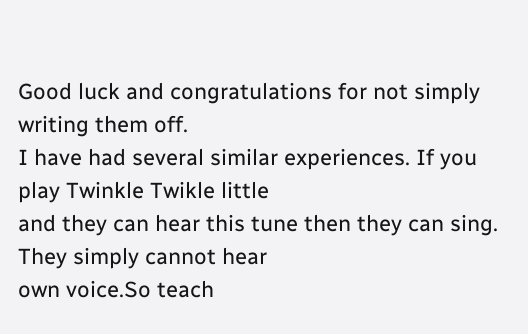Good luck and congratulations for not simply writing them off.
I have had several similar experiences. If you play Twinkle Twikle little
and they can hear this tune then they can sing. They simply cannot hear
own voice.So teach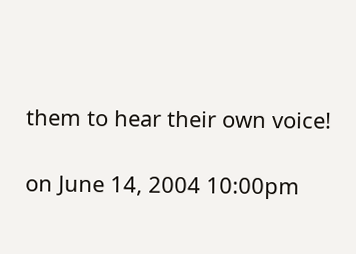them to hear their own voice!

on June 14, 2004 10:00pm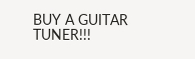BUY A GUITAR TUNER!!!